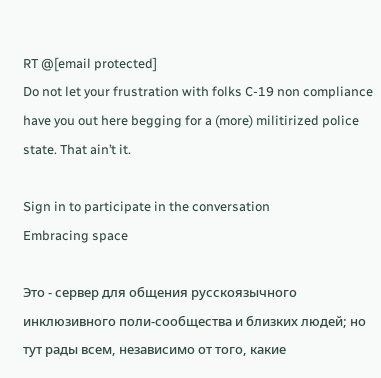RT @[email protected]
Do not let your frustration with folks C-19 non compliance have you out here begging for a (more) militirized police state. That ain’t it.

Sign in to participate in the conversation
Embracing space

Это - сервер для общения русскоязычного инклюзивного поли-сообщества и близких людей; но тут рады всем, независимо от того, какие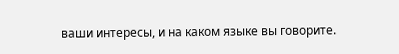ваши интересы, и на каком языке вы говорите.